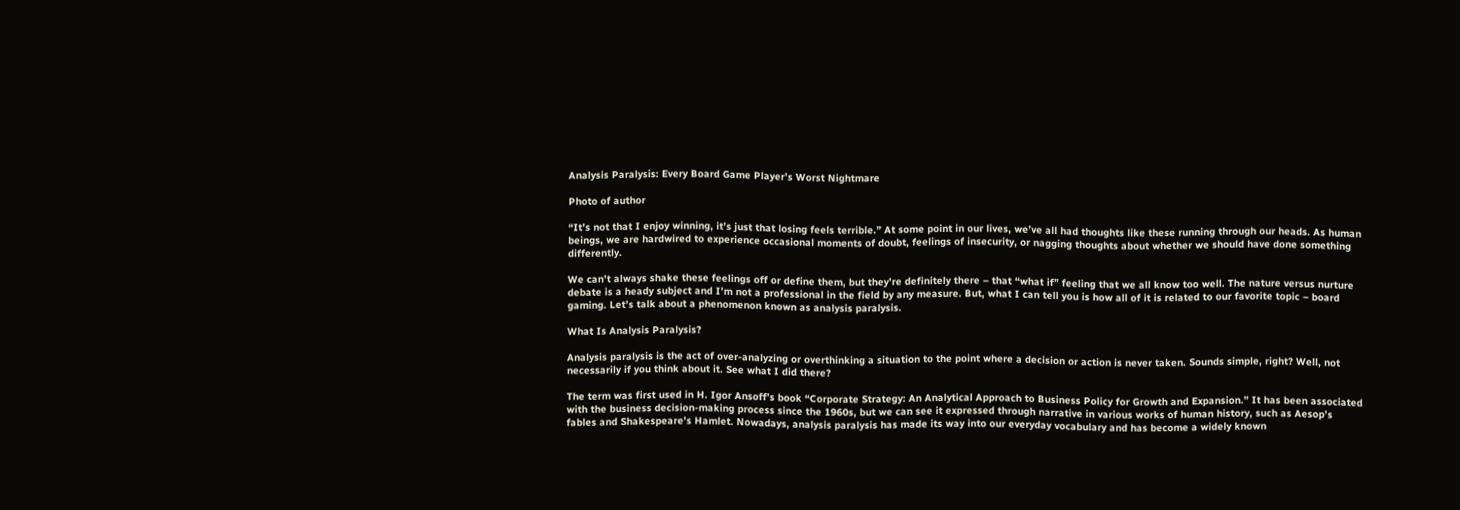Analysis Paralysis: Every Board Game Player’s Worst Nightmare

Photo of author

“It’s not that I enjoy winning, it’s just that losing feels terrible.” At some point in our lives, we’ve all had thoughts like these running through our heads. As human beings, we are hardwired to experience occasional moments of doubt, feelings of insecurity, or nagging thoughts about whether we should have done something differently.

We can’t always shake these feelings off or define them, but they’re definitely there – that “what if” feeling that we all know too well. The nature versus nurture debate is a heady subject and I’m not a professional in the field by any measure. But, what I can tell you is how all of it is related to our favorite topic – board gaming. Let’s talk about a phenomenon known as analysis paralysis.

What Is Analysis Paralysis?

Analysis paralysis is the act of over-analyzing or overthinking a situation to the point where a decision or action is never taken. Sounds simple, right? Well, not necessarily if you think about it. See what I did there?

The term was first used in H. Igor Ansoff’s book “Corporate Strategy: An Analytical Approach to Business Policy for Growth and Expansion.” It has been associated with the business decision-making process since the 1960s, but we can see it expressed through narrative in various works of human history, such as Aesop’s fables and Shakespeare’s Hamlet. Nowadays, analysis paralysis has made its way into our everyday vocabulary and has become a widely known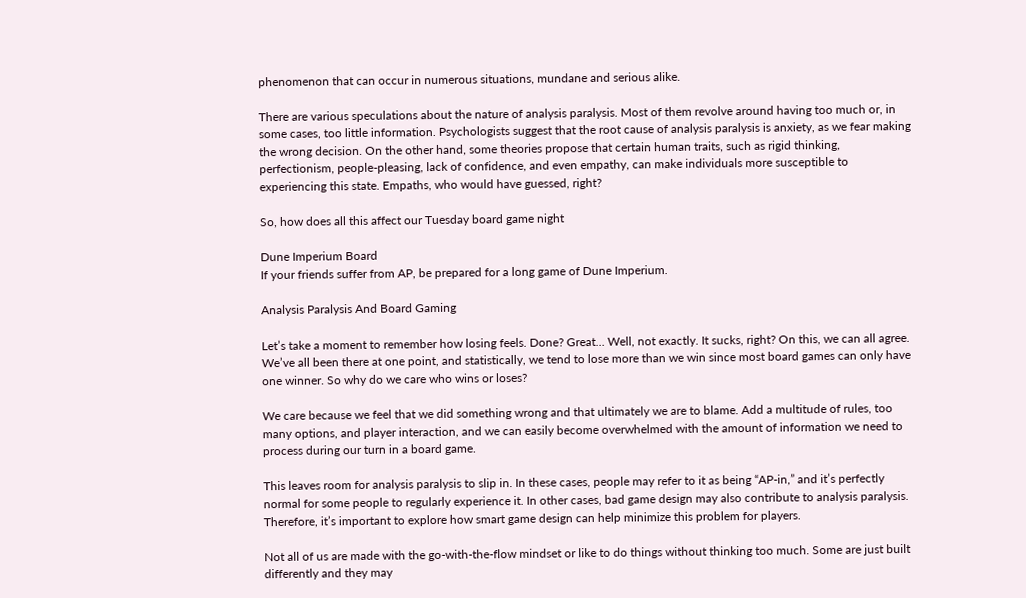phenomenon that can occur in numerous situations, mundane and serious alike.

There are various speculations about the nature of analysis paralysis. Most of them revolve around having too much or, in some cases, too little information. Psychologists suggest that the root cause of analysis paralysis is anxiety, as we fear making the wrong decision. On the other hand, some theories propose that certain human traits, such as rigid thinking, perfectionism, people-pleasing, lack of confidence, and even empathy, can make individuals more susceptible to experiencing this state. Empaths, who would have guessed, right?

So, how does all this affect our Tuesday board game night

Dune Imperium Board
If your friends suffer from AP, be prepared for a long game of Dune Imperium.

Analysis Paralysis And Board Gaming

Let’s take a moment to remember how losing feels. Done? Great… Well, not exactly. It sucks, right? On this, we can all agree. We’ve all been there at one point, and statistically, we tend to lose more than we win since most board games can only have one winner. So why do we care who wins or loses?

We care because we feel that we did something wrong and that ultimately we are to blame. Add a multitude of rules, too many options, and player interaction, and we can easily become overwhelmed with the amount of information we need to process during our turn in a board game.

This leaves room for analysis paralysis to slip in. In these cases, people may refer to it as being “AP-in,” and it’s perfectly normal for some people to regularly experience it. In other cases, bad game design may also contribute to analysis paralysis. Therefore, it’s important to explore how smart game design can help minimize this problem for players.

Not all of us are made with the go-with-the-flow mindset or like to do things without thinking too much. Some are just built differently and they may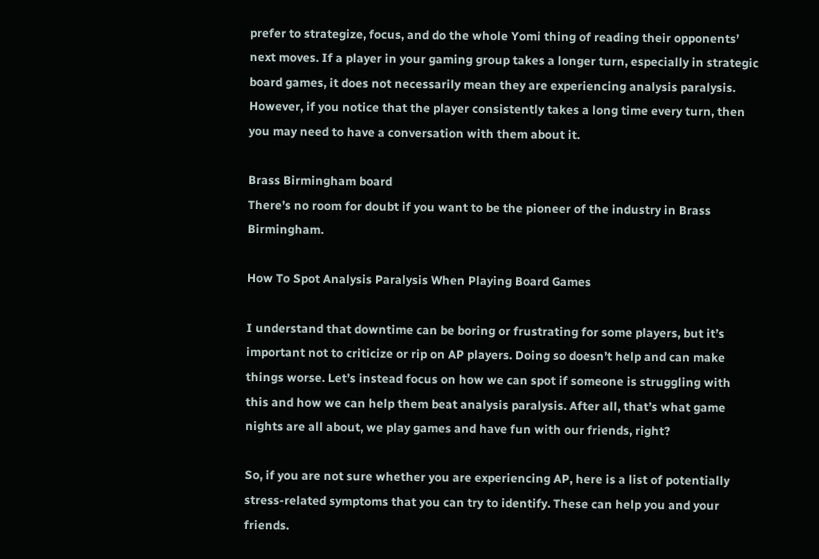prefer to strategize, focus, and do the whole Yomi thing of reading their opponents’ next moves. If a player in your gaming group takes a longer turn, especially in strategic board games, it does not necessarily mean they are experiencing analysis paralysis. However, if you notice that the player consistently takes a long time every turn, then you may need to have a conversation with them about it.

Brass Birmingham board
There’s no room for doubt if you want to be the pioneer of the industry in Brass Birmingham.

How To Spot Analysis Paralysis When Playing Board Games

I understand that downtime can be boring or frustrating for some players, but it’s important not to criticize or rip on AP players. Doing so doesn’t help and can make things worse. Let’s instead focus on how we can spot if someone is struggling with this and how we can help them beat analysis paralysis. After all, that’s what game nights are all about, we play games and have fun with our friends, right?

So, if you are not sure whether you are experiencing AP, here is a list of potentially stress-related symptoms that you can try to identify. These can help you and your friends.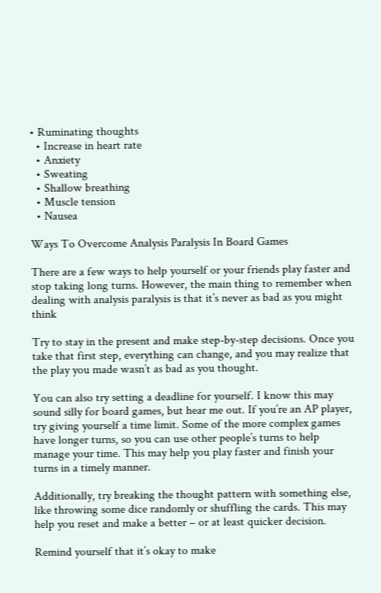• Ruminating thoughts
  • Increase in heart rate
  • Anxiety
  • Sweating
  • Shallow breathing
  • Muscle tension
  • Nausea

Ways To Overcome Analysis Paralysis In Board Games

There are a few ways to help yourself or your friends play faster and stop taking long turns. However, the main thing to remember when dealing with analysis paralysis is that it’s never as bad as you might think

Try to stay in the present and make step-by-step decisions. Once you take that first step, everything can change, and you may realize that the play you made wasn’t as bad as you thought.

You can also try setting a deadline for yourself. I know this may sound silly for board games, but hear me out. If you’re an AP player, try giving yourself a time limit. Some of the more complex games have longer turns, so you can use other people’s turns to help manage your time. This may help you play faster and finish your turns in a timely manner.

Additionally, try breaking the thought pattern with something else, like throwing some dice randomly or shuffling the cards. This may help you reset and make a better – or at least quicker decision.

Remind yourself that it’s okay to make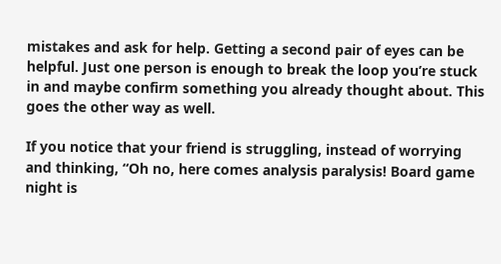mistakes and ask for help. Getting a second pair of eyes can be helpful. Just one person is enough to break the loop you’re stuck in and maybe confirm something you already thought about. This goes the other way as well.

If you notice that your friend is struggling, instead of worrying and thinking, “Oh no, here comes analysis paralysis! Board game night is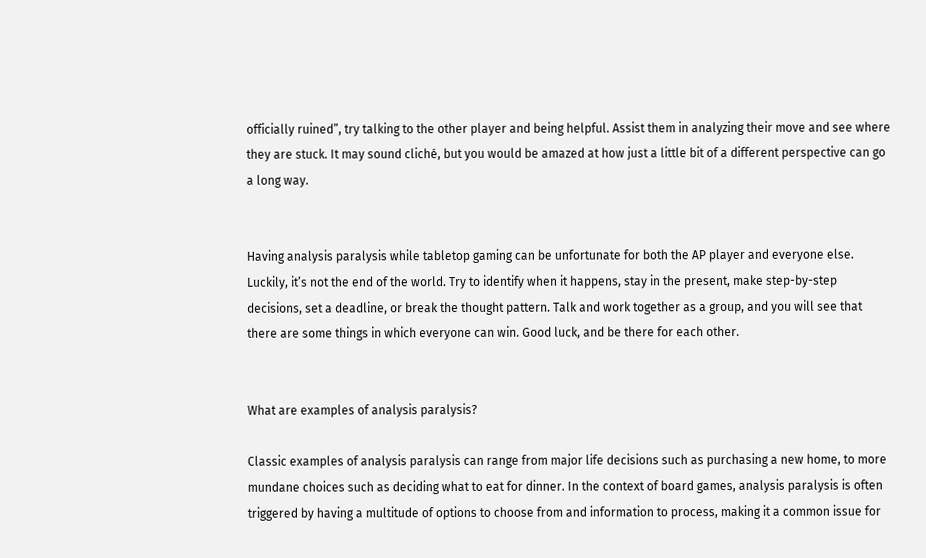officially ruined”, try talking to the other player and being helpful. Assist them in analyzing their move and see where they are stuck. It may sound cliché, but you would be amazed at how just a little bit of a different perspective can go a long way.


Having analysis paralysis while tabletop gaming can be unfortunate for both the AP player and everyone else. Luckily, it’s not the end of the world. Try to identify when it happens, stay in the present, make step-by-step decisions, set a deadline, or break the thought pattern. Talk and work together as a group, and you will see that there are some things in which everyone can win. Good luck, and be there for each other.


What are examples of analysis paralysis?

Classic examples of analysis paralysis can range from major life decisions such as purchasing a new home, to more mundane choices such as deciding what to eat for dinner. In the context of board games, analysis paralysis is often triggered by having a multitude of options to choose from and information to process, making it a common issue for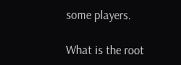some players.

What is the root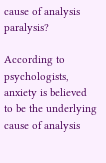cause of analysis paralysis?

According to psychologists, anxiety is believed to be the underlying cause of analysis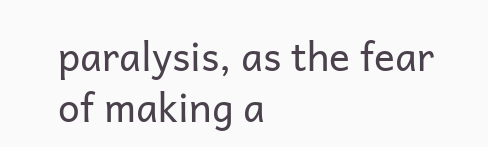paralysis, as the fear of making a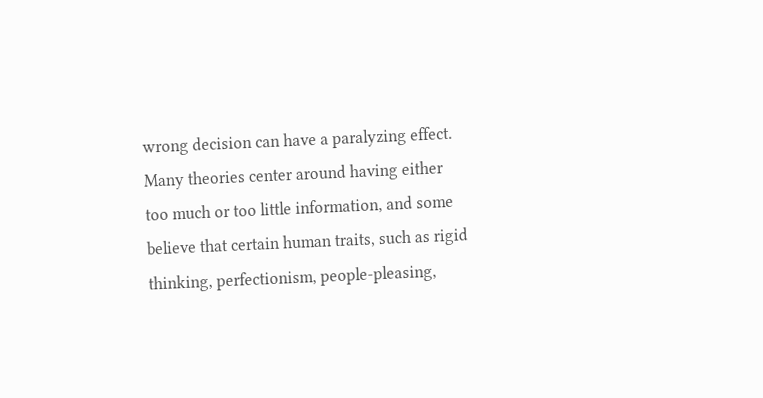wrong decision can have a paralyzing effect. Many theories center around having either too much or too little information, and some believe that certain human traits, such as rigid thinking, perfectionism, people-pleasing,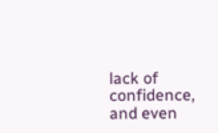lack of confidence, and even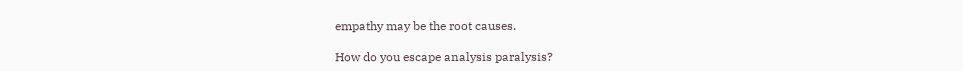empathy may be the root causes.

How do you escape analysis paralysis?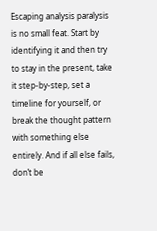Escaping analysis paralysis is no small feat. Start by identifying it and then try to stay in the present, take it step-by-step, set a timeline for yourself, or break the thought pattern with something else entirely. And if all else fails, don’t be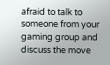afraid to talk to someone from your gaming group and discuss the move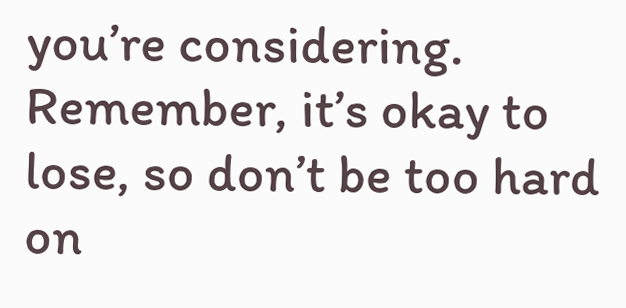you’re considering. Remember, it’s okay to lose, so don’t be too hard on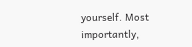yourself. Most importantly,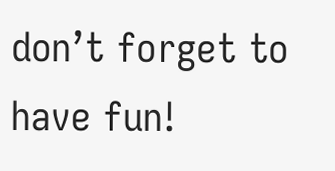don’t forget to have fun!